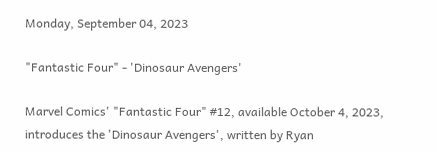Monday, September 04, 2023

"Fantastic Four" - 'Dinosaur Avengers'

Marvel Comics' "Fantastic Four" #12, available October 4, 2023, introduces the 'Dinosaur Avengers', written by Ryan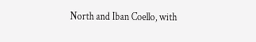North and Iban Coello, with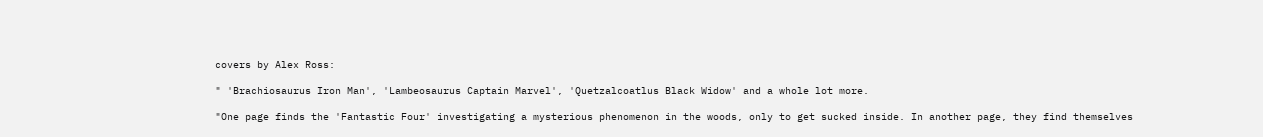covers by Alex Ross:

" 'Brachiosaurus Iron Man', 'Lambeosaurus Captain Marvel', 'Quetzalcoatlus Black Widow' and a whole lot more.

"One page finds the 'Fantastic Four' investigating a mysterious phenomenon in the woods, only to get sucked inside. In another page, they find themselves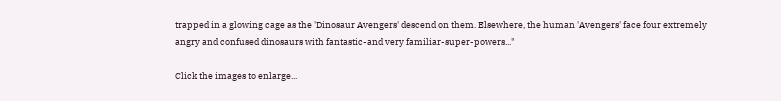trapped in a glowing cage as the 'Dinosaur Avengers' descend on them. Elsewhere, the human 'Avengers' face four extremely angry and confused dinosaurs with fantastic-and very familiar-super-powers..."

Click the images to enlarge...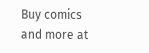Buy comics and more at